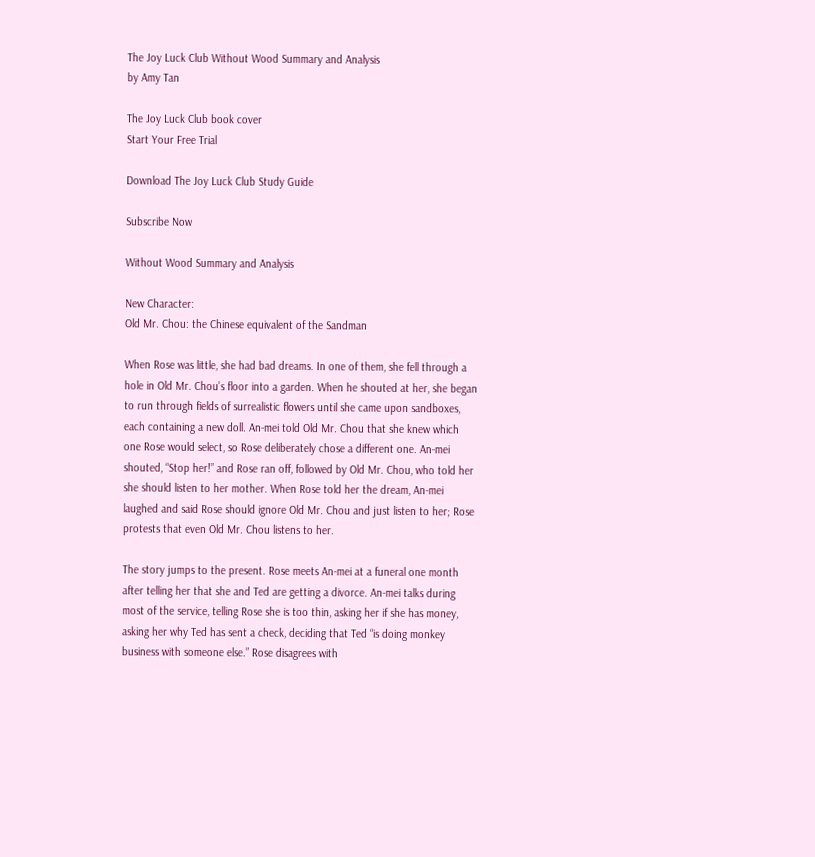The Joy Luck Club Without Wood Summary and Analysis
by Amy Tan

The Joy Luck Club book cover
Start Your Free Trial

Download The Joy Luck Club Study Guide

Subscribe Now

Without Wood Summary and Analysis

New Character:
Old Mr. Chou: the Chinese equivalent of the Sandman

When Rose was little, she had bad dreams. In one of them, she fell through a hole in Old Mr. Chou’s floor into a garden. When he shouted at her, she began to run through fields of surrealistic flowers until she came upon sandboxes, each containing a new doll. An-mei told Old Mr. Chou that she knew which one Rose would select, so Rose deliberately chose a different one. An-mei shouted, “Stop her!” and Rose ran off, followed by Old Mr. Chou, who told her she should listen to her mother. When Rose told her the dream, An-mei laughed and said Rose should ignore Old Mr. Chou and just listen to her; Rose protests that even Old Mr. Chou listens to her.

The story jumps to the present. Rose meets An-mei at a funeral one month after telling her that she and Ted are getting a divorce. An-mei talks during most of the service, telling Rose she is too thin, asking her if she has money, asking her why Ted has sent a check, deciding that Ted “is doing monkey business with someone else.” Rose disagrees with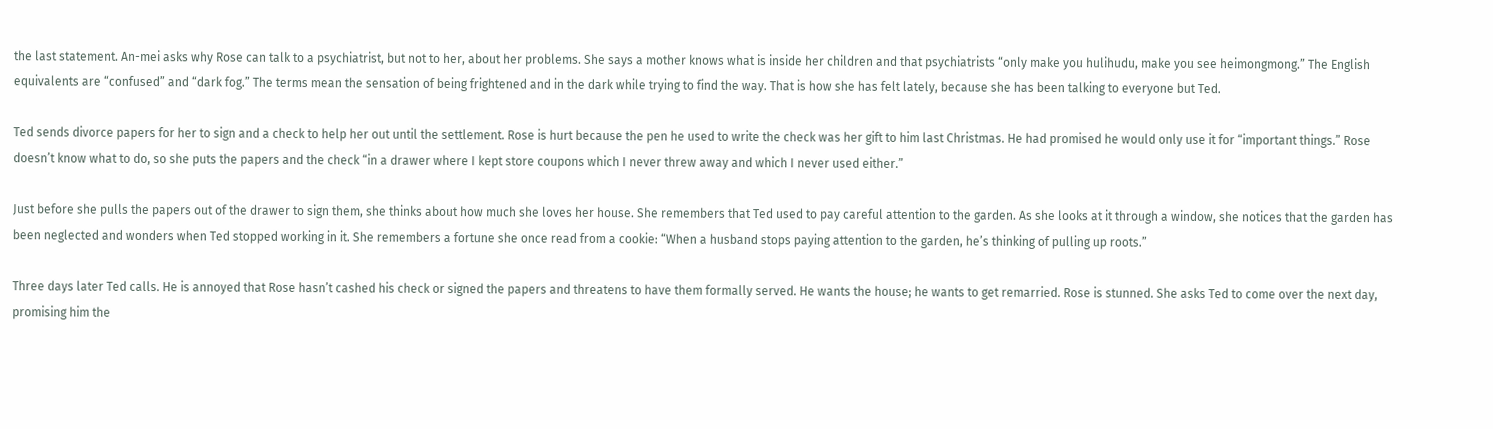the last statement. An-mei asks why Rose can talk to a psychiatrist, but not to her, about her problems. She says a mother knows what is inside her children and that psychiatrists “only make you hulihudu, make you see heimongmong.” The English equivalents are “confused” and “dark fog.” The terms mean the sensation of being frightened and in the dark while trying to find the way. That is how she has felt lately, because she has been talking to everyone but Ted.

Ted sends divorce papers for her to sign and a check to help her out until the settlement. Rose is hurt because the pen he used to write the check was her gift to him last Christmas. He had promised he would only use it for “important things.” Rose doesn’t know what to do, so she puts the papers and the check “in a drawer where I kept store coupons which I never threw away and which I never used either.”

Just before she pulls the papers out of the drawer to sign them, she thinks about how much she loves her house. She remembers that Ted used to pay careful attention to the garden. As she looks at it through a window, she notices that the garden has been neglected and wonders when Ted stopped working in it. She remembers a fortune she once read from a cookie: “When a husband stops paying attention to the garden, he’s thinking of pulling up roots.”

Three days later Ted calls. He is annoyed that Rose hasn’t cashed his check or signed the papers and threatens to have them formally served. He wants the house; he wants to get remarried. Rose is stunned. She asks Ted to come over the next day, promising him the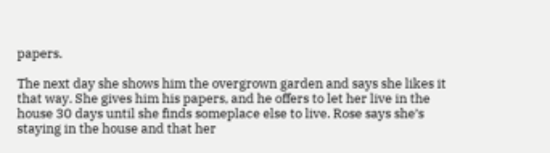papers.

The next day she shows him the overgrown garden and says she likes it that way. She gives him his papers, and he offers to let her live in the house 30 days until she finds someplace else to live. Rose says she’s staying in the house and that her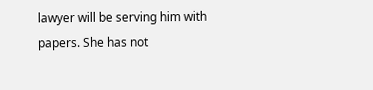lawyer will be serving him with papers. She has not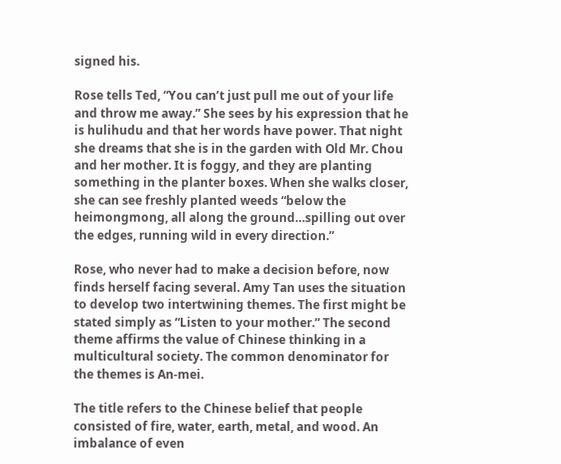signed his.

Rose tells Ted, “You can’t just pull me out of your life and throw me away.” She sees by his expression that he is hulihudu and that her words have power. That night she dreams that she is in the garden with Old Mr. Chou and her mother. It is foggy, and they are planting something in the planter boxes. When she walks closer, she can see freshly planted weeds “below the heimongmong, all along the ground…spilling out over the edges, running wild in every direction.”

Rose, who never had to make a decision before, now finds herself facing several. Amy Tan uses the situation to develop two intertwining themes. The first might be stated simply as “Listen to your mother.” The second theme affirms the value of Chinese thinking in a multicultural society. The common denominator for the themes is An-mei.

The title refers to the Chinese belief that people consisted of fire, water, earth, metal, and wood. An imbalance of even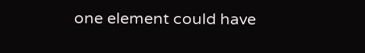one element could have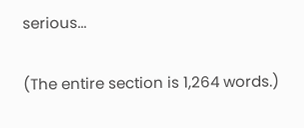serious...

(The entire section is 1,264 words.)